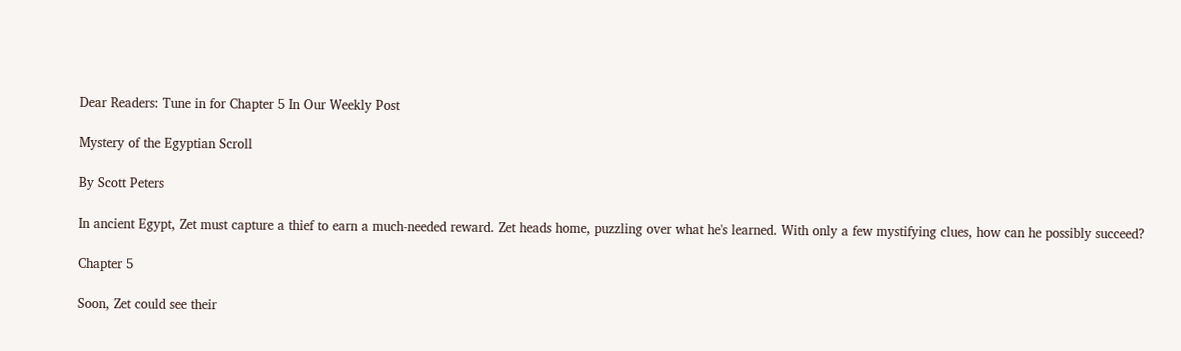Dear Readers: Tune in for Chapter 5 In Our Weekly Post

Mystery of the Egyptian Scroll

By Scott Peters

In ancient Egypt, Zet must capture a thief to earn a much-needed reward. Zet heads home, puzzling over what he's learned. With only a few mystifying clues, how can he possibly succeed?

Chapter 5

Soon, Zet could see their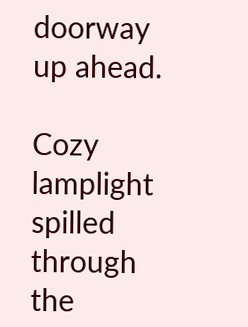doorway up ahead.

Cozy lamplight spilled through the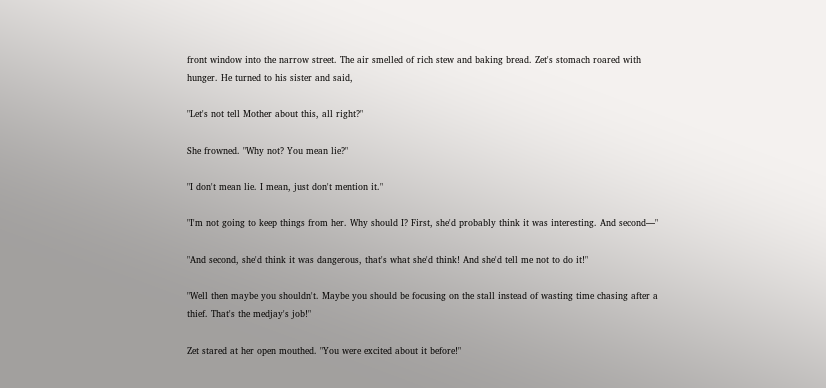front window into the narrow street. The air smelled of rich stew and baking bread. Zet's stomach roared with hunger. He turned to his sister and said,

"Let's not tell Mother about this, all right?"

She frowned. "Why not? You mean lie?"

"I don't mean lie. I mean, just don't mention it."

"I'm not going to keep things from her. Why should I? First, she'd probably think it was interesting. And second—"

"And second, she'd think it was dangerous, that's what she'd think! And she'd tell me not to do it!"

"Well then maybe you shouldn't. Maybe you should be focusing on the stall instead of wasting time chasing after a thief. That's the medjay's job!"

Zet stared at her open mouthed. "You were excited about it before!"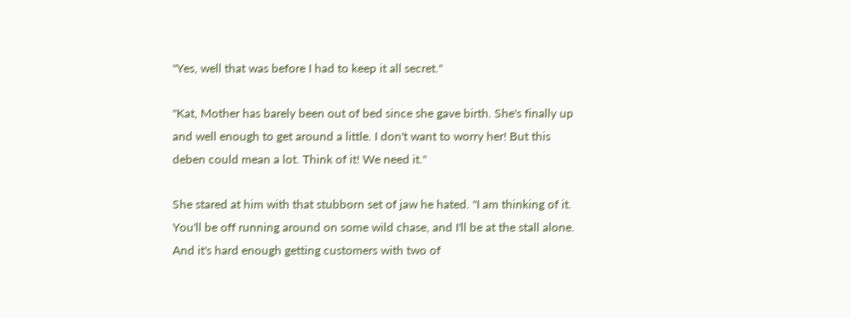"Yes, well that was before I had to keep it all secret."

"Kat, Mother has barely been out of bed since she gave birth. She's finally up and well enough to get around a little. I don't want to worry her! But this deben could mean a lot. Think of it! We need it."

She stared at him with that stubborn set of jaw he hated. "I am thinking of it. You'll be off running around on some wild chase, and I'll be at the stall alone. And it's hard enough getting customers with two of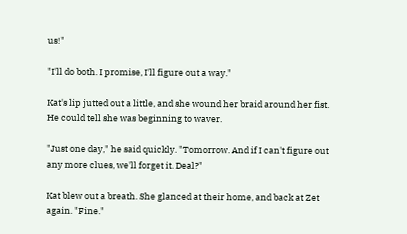us!"

"I'll do both. I promise, I'll figure out a way."

Kat's lip jutted out a little, and she wound her braid around her fist. He could tell she was beginning to waver.

"Just one day," he said quickly. "Tomorrow. And if I can't figure out any more clues, we'll forget it. Deal?"

Kat blew out a breath. She glanced at their home, and back at Zet again. "Fine."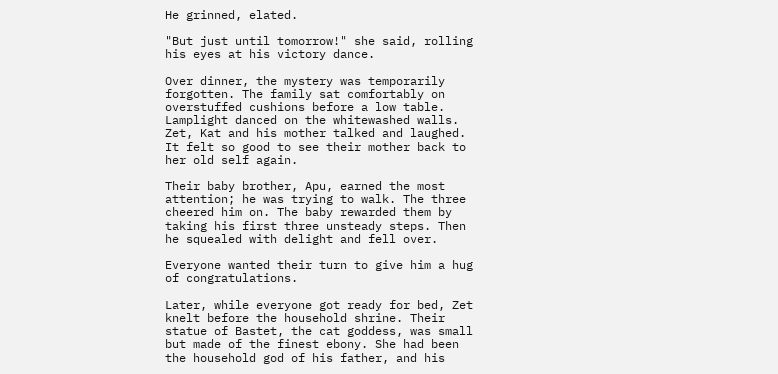He grinned, elated.

"But just until tomorrow!" she said, rolling his eyes at his victory dance.

Over dinner, the mystery was temporarily forgotten. The family sat comfortably on overstuffed cushions before a low table. Lamplight danced on the whitewashed walls. Zet, Kat and his mother talked and laughed. It felt so good to see their mother back to her old self again.

Their baby brother, Apu, earned the most attention; he was trying to walk. The three cheered him on. The baby rewarded them by taking his first three unsteady steps. Then he squealed with delight and fell over.

Everyone wanted their turn to give him a hug of congratulations.

Later, while everyone got ready for bed, Zet knelt before the household shrine. Their statue of Bastet, the cat goddess, was small but made of the finest ebony. She had been the household god of his father, and his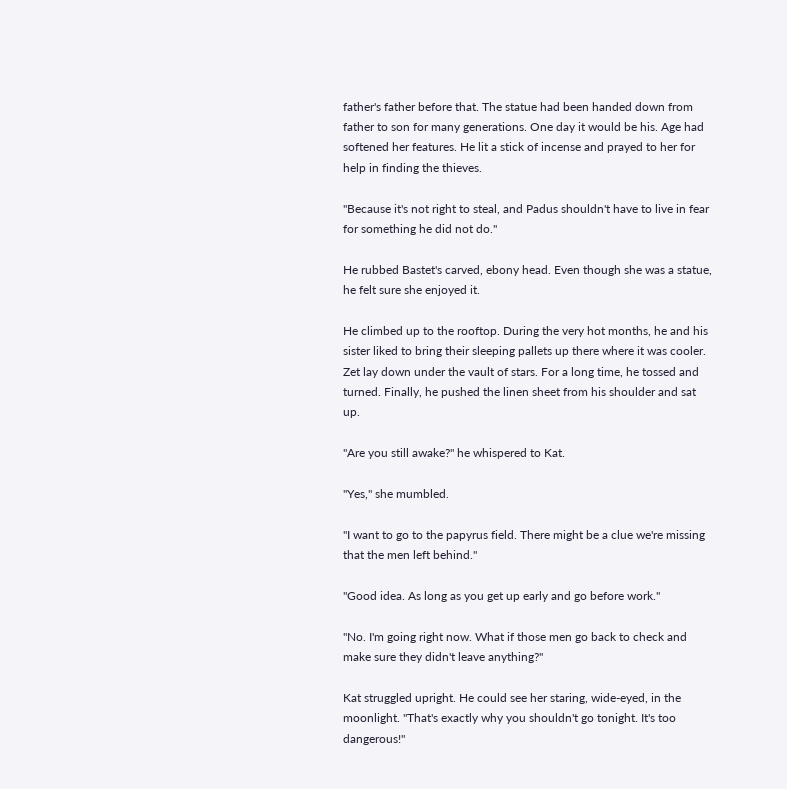father's father before that. The statue had been handed down from father to son for many generations. One day it would be his. Age had softened her features. He lit a stick of incense and prayed to her for help in finding the thieves.

"Because it's not right to steal, and Padus shouldn't have to live in fear for something he did not do."

He rubbed Bastet's carved, ebony head. Even though she was a statue, he felt sure she enjoyed it.

He climbed up to the rooftop. During the very hot months, he and his sister liked to bring their sleeping pallets up there where it was cooler. Zet lay down under the vault of stars. For a long time, he tossed and turned. Finally, he pushed the linen sheet from his shoulder and sat up.

"Are you still awake?" he whispered to Kat.

"Yes," she mumbled.

"I want to go to the papyrus field. There might be a clue we're missing that the men left behind."

"Good idea. As long as you get up early and go before work."

"No. I'm going right now. What if those men go back to check and make sure they didn't leave anything?"

Kat struggled upright. He could see her staring, wide-eyed, in the moonlight. "That's exactly why you shouldn't go tonight. It's too dangerous!"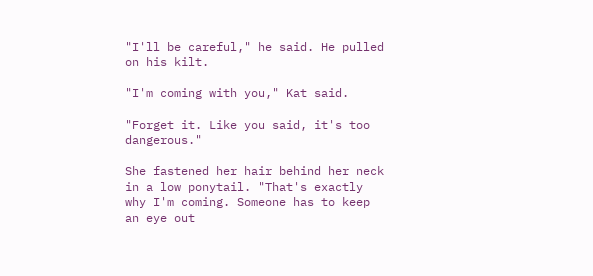"I'll be careful," he said. He pulled on his kilt.

"I'm coming with you," Kat said.

"Forget it. Like you said, it's too dangerous."

She fastened her hair behind her neck in a low ponytail. "That's exactly why I'm coming. Someone has to keep an eye out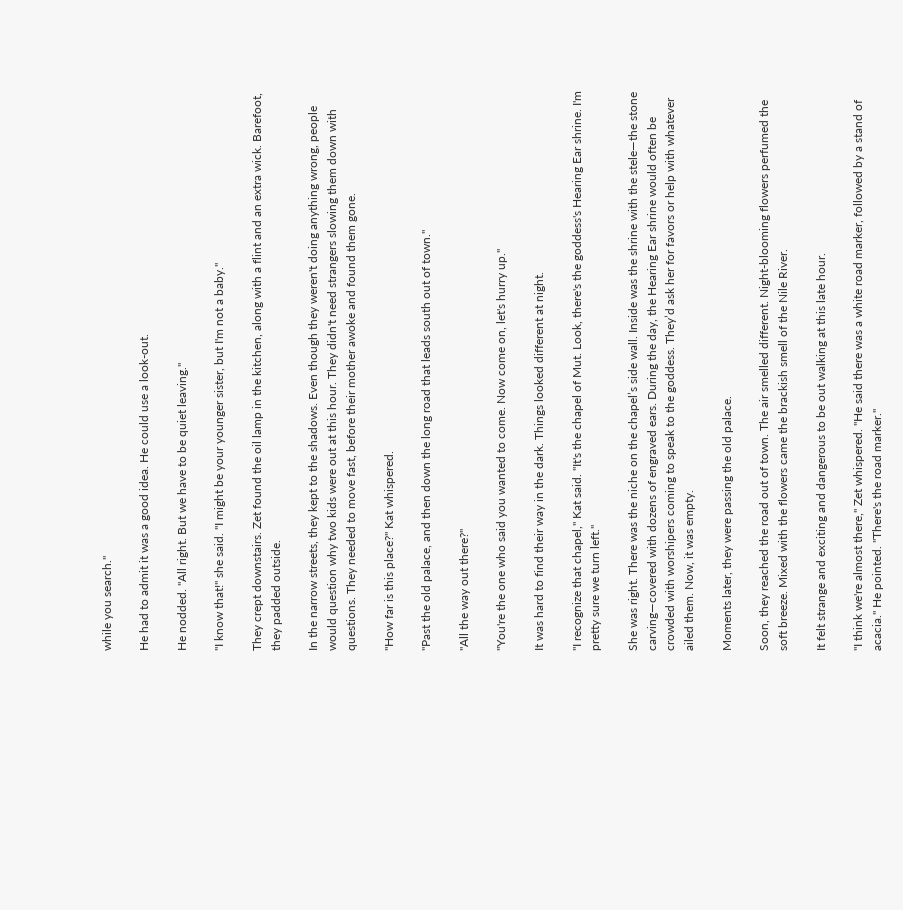while you search."

He had to admit it was a good idea. He could use a look-out.

He nodded. "All right. But we have to be quiet leaving."

"I know that!" she said. "I might be your younger sister, but I'm not a baby."

They crept downstairs. Zet found the oil lamp in the kitchen, along with a flint and an extra wick. Barefoot, they padded outside.

In the narrow streets, they kept to the shadows. Even though they weren't doing anything wrong, people would question why two kids were out at this hour. They didn't need strangers slowing them down with questions. They needed to move fast, before their mother awoke and found them gone.

"How far is this place?" Kat whispered.

"Past the old palace, and then down the long road that leads south out of town."

"All the way out there?"

"You're the one who said you wanted to come. Now come on, let's hurry up."

It was hard to find their way in the dark. Things looked different at night.

"I recognize that chapel," Kat said. "It's the chapel of Mut. Look, there's the goddess's Hearing Ear shrine. I'm pretty sure we turn left."

She was right. There was the niche on the chapel’s side wall. Inside was the shrine with the stele—the stone carving—covered with dozens of engraved ears. During the day, the Hearing Ear shrine would often be crowded with worshipers coming to speak to the goddess. They’d ask her for favors or help with whatever ailed them. Now, it was empty.

Moments later, they were passing the old palace.

Soon, they reached the road out of town. The air smelled different. Night-blooming flowers perfumed the soft breeze. Mixed with the flowers came the brackish smell of the Nile River.

It felt strange and exciting and dangerous to be out walking at this late hour.

"I think we're almost there," Zet whispered. "He said there was a white road marker, followed by a stand of acacia." He pointed. "There's the road marker."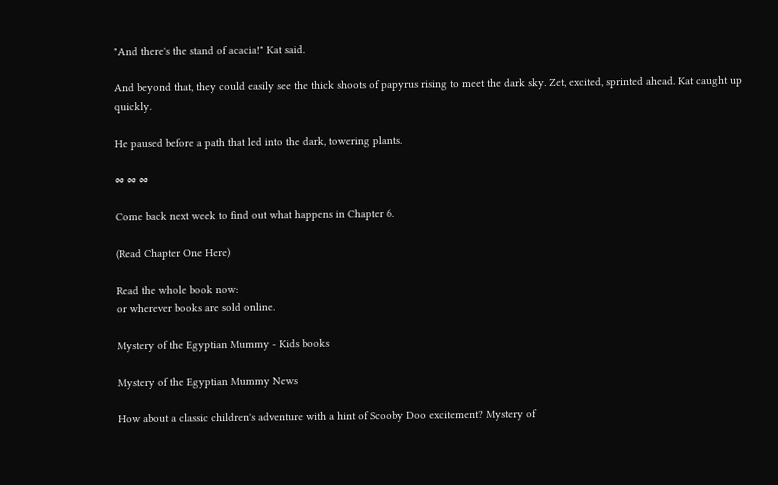"And there's the stand of acacia!" Kat said.

And beyond that, they could easily see the thick shoots of papyrus rising to meet the dark sky. Zet, excited, sprinted ahead. Kat caught up quickly.

He paused before a path that led into the dark, towering plants.

∞ ∞ ∞

Come back next week to find out what happens in Chapter 6.

(Read Chapter One Here)

Read the whole book now:
or wherever books are sold online.

Mystery of the Egyptian Mummy - Kids books

Mystery of the Egyptian Mummy News

How about a classic children's adventure with a hint of Scooby Doo excitement? Mystery of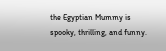the Egyptian Mummy is spooky, thrilling, and funny.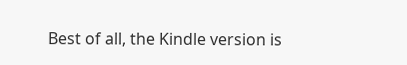Best of all, the Kindle version is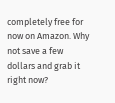completely free for now on Amazon. Why not save a few dollars and grab it right now?